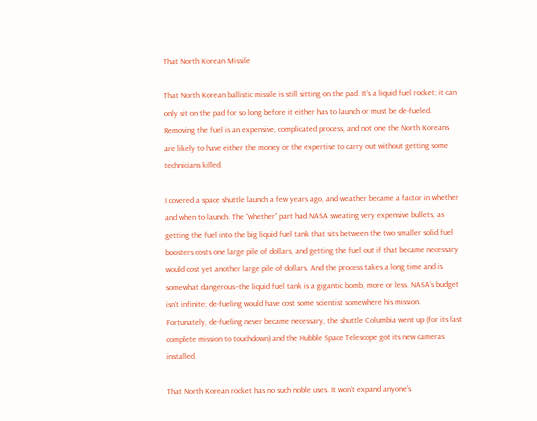That North Korean Missile

That North Korean ballistic missile is still sitting on the pad. It’s a liquid fuel rocket; it can only sit on the pad for so long before it either has to launch or must be de-fueled. Removing the fuel is an expensive, complicated process, and not one the North Koreans are likely to have either the money or the expertise to carry out without getting some technicians killed.

I covered a space shuttle launch a few years ago, and weather became a factor in whether and when to launch. The “whether” part had NASA sweating very expensive bullets, as getting the fuel into the big liquid fuel tank that sits between the two smaller solid fuel boosters costs one large pile of dollars, and getting the fuel out if that became necessary would cost yet another large pile of dollars. And the process takes a long time and is somewhat dangerous–the liquid fuel tank is a gigantic bomb, more or less. NASA’s budget isn’t infinite; de-fueling would have cost some scientist somewhere his mission. Fortunately, de-fueling never became necessary, the shuttle Columbia went up (for its last complete mission to touchdown) and the Hubble Space Telescope got its new cameras installed.

That North Korean rocket has no such noble uses. It won’t expand anyone’s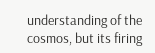understanding of the cosmos, but its firing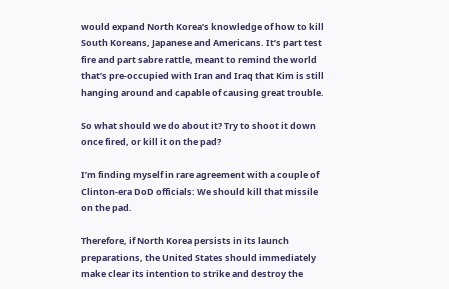would expand North Korea’s knowledge of how to kill South Koreans, Japanese and Americans. It’s part test fire and part sabre rattle, meant to remind the world that’s pre-occupied with Iran and Iraq that Kim is still hanging around and capable of causing great trouble.

So what should we do about it? Try to shoot it down once fired, or kill it on the pad?

I’m finding myself in rare agreement with a couple of Clinton-era DoD officials: We should kill that missile on the pad.

Therefore, if North Korea persists in its launch preparations, the United States should immediately make clear its intention to strike and destroy the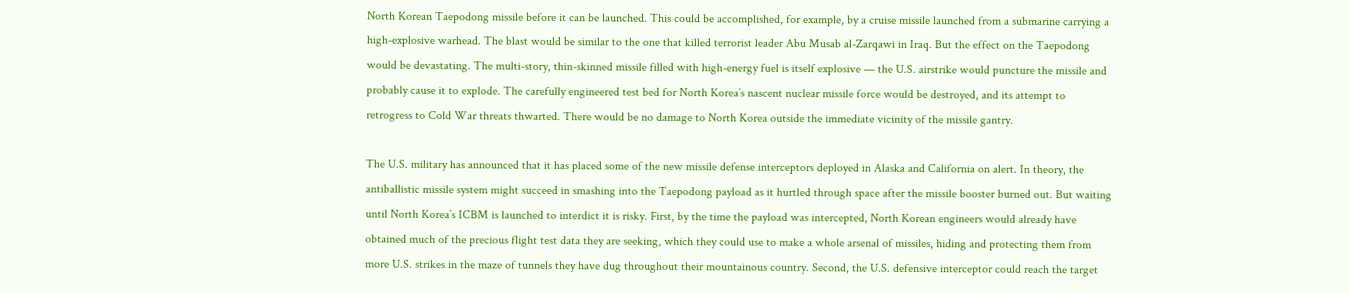North Korean Taepodong missile before it can be launched. This could be accomplished, for example, by a cruise missile launched from a submarine carrying a high-explosive warhead. The blast would be similar to the one that killed terrorist leader Abu Musab al-Zarqawi in Iraq. But the effect on the Taepodong would be devastating. The multi-story, thin-skinned missile filled with high-energy fuel is itself explosive — the U.S. airstrike would puncture the missile and probably cause it to explode. The carefully engineered test bed for North Korea’s nascent nuclear missile force would be destroyed, and its attempt to retrogress to Cold War threats thwarted. There would be no damage to North Korea outside the immediate vicinity of the missile gantry.

The U.S. military has announced that it has placed some of the new missile defense interceptors deployed in Alaska and California on alert. In theory, the antiballistic missile system might succeed in smashing into the Taepodong payload as it hurtled through space after the missile booster burned out. But waiting until North Korea’s ICBM is launched to interdict it is risky. First, by the time the payload was intercepted, North Korean engineers would already have obtained much of the precious flight test data they are seeking, which they could use to make a whole arsenal of missiles, hiding and protecting them from more U.S. strikes in the maze of tunnels they have dug throughout their mountainous country. Second, the U.S. defensive interceptor could reach the target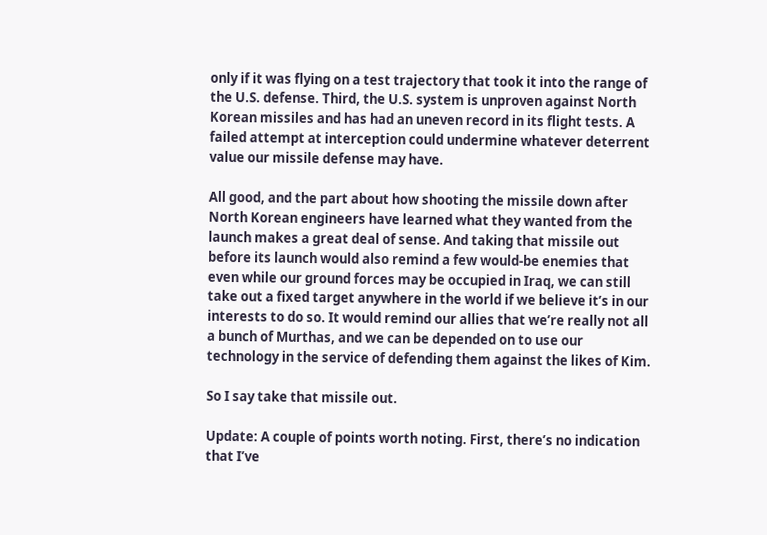only if it was flying on a test trajectory that took it into the range of the U.S. defense. Third, the U.S. system is unproven against North Korean missiles and has had an uneven record in its flight tests. A failed attempt at interception could undermine whatever deterrent value our missile defense may have.

All good, and the part about how shooting the missile down after North Korean engineers have learned what they wanted from the launch makes a great deal of sense. And taking that missile out before its launch would also remind a few would-be enemies that even while our ground forces may be occupied in Iraq, we can still take out a fixed target anywhere in the world if we believe it’s in our interests to do so. It would remind our allies that we’re really not all a bunch of Murthas, and we can be depended on to use our technology in the service of defending them against the likes of Kim.

So I say take that missile out.

Update: A couple of points worth noting. First, there’s no indication that I’ve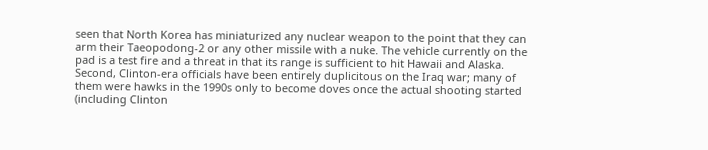seen that North Korea has miniaturized any nuclear weapon to the point that they can arm their Taeopodong-2 or any other missile with a nuke. The vehicle currently on the pad is a test fire and a threat in that its range is sufficient to hit Hawaii and Alaska. Second, Clinton-era officials have been entirely duplicitous on the Iraq war; many of them were hawks in the 1990s only to become doves once the actual shooting started (including Clinton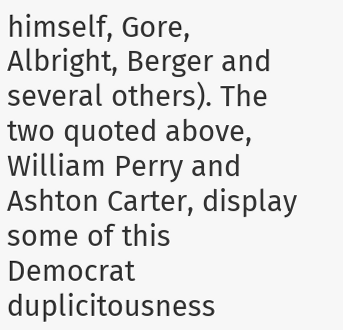himself, Gore, Albright, Berger and several others). The two quoted above, William Perry and Ashton Carter, display some of this Democrat duplicitousness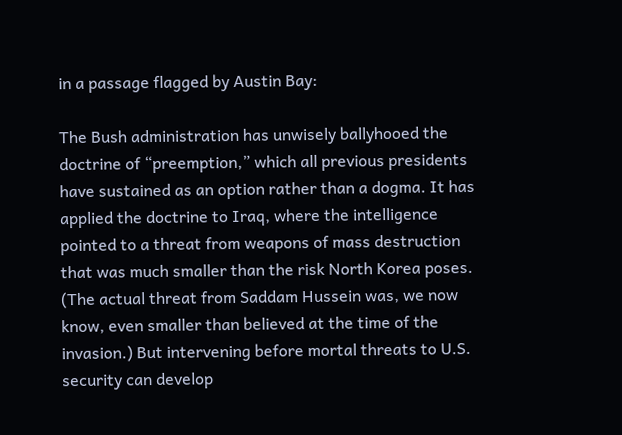in a passage flagged by Austin Bay:

The Bush administration has unwisely ballyhooed the doctrine of “preemption,” which all previous presidents have sustained as an option rather than a dogma. It has applied the doctrine to Iraq, where the intelligence pointed to a threat from weapons of mass destruction that was much smaller than the risk North Korea poses. (The actual threat from Saddam Hussein was, we now know, even smaller than believed at the time of the invasion.) But intervening before mortal threats to U.S. security can develop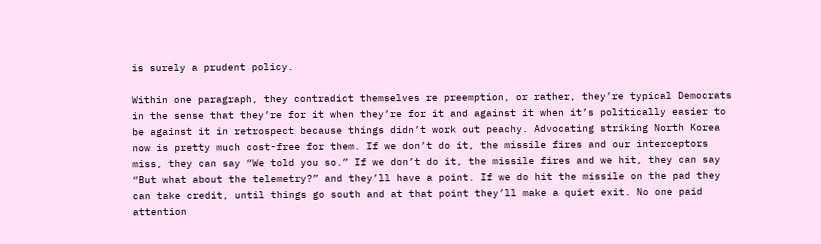is surely a prudent policy.

Within one paragraph, they contradict themselves re preemption, or rather, they’re typical Democrats in the sense that they’re for it when they’re for it and against it when it’s politically easier to be against it in retrospect because things didn’t work out peachy. Advocating striking North Korea now is pretty much cost-free for them. If we don’t do it, the missile fires and our interceptors miss, they can say “We told you so.” If we don’t do it, the missile fires and we hit, they can say “But what about the telemetry?” and they’ll have a point. If we do hit the missile on the pad they can take credit, until things go south and at that point they’ll make a quiet exit. No one paid attention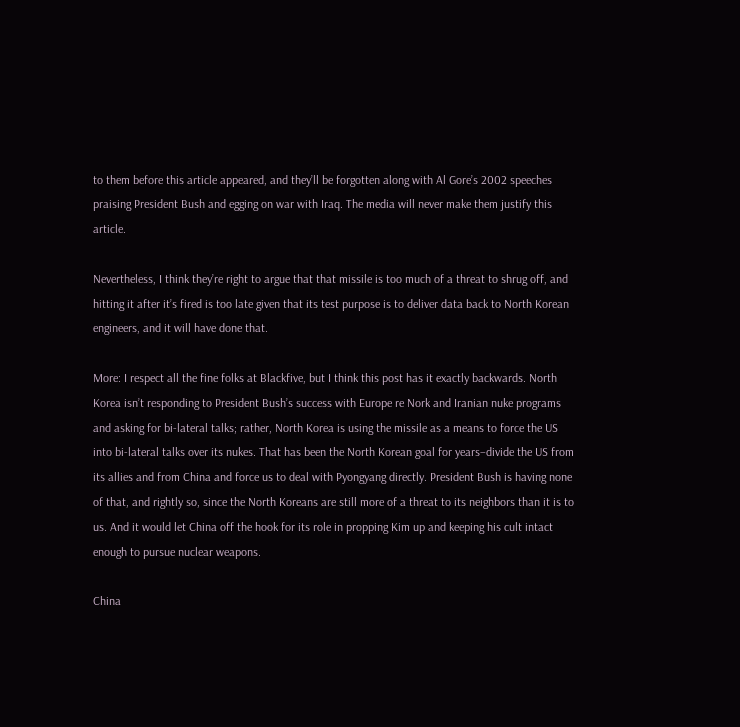to them before this article appeared, and they’ll be forgotten along with Al Gore’s 2002 speeches praising President Bush and egging on war with Iraq. The media will never make them justify this article.

Nevertheless, I think they’re right to argue that that missile is too much of a threat to shrug off, and hitting it after it’s fired is too late given that its test purpose is to deliver data back to North Korean engineers, and it will have done that.

More: I respect all the fine folks at Blackfive, but I think this post has it exactly backwards. North Korea isn’t responding to President Bush’s success with Europe re Nork and Iranian nuke programs and asking for bi-lateral talks; rather, North Korea is using the missile as a means to force the US into bi-lateral talks over its nukes. That has been the North Korean goal for years–divide the US from its allies and from China and force us to deal with Pyongyang directly. President Bush is having none of that, and rightly so, since the North Koreans are still more of a threat to its neighbors than it is to us. And it would let China off the hook for its role in propping Kim up and keeping his cult intact enough to pursue nuclear weapons.

China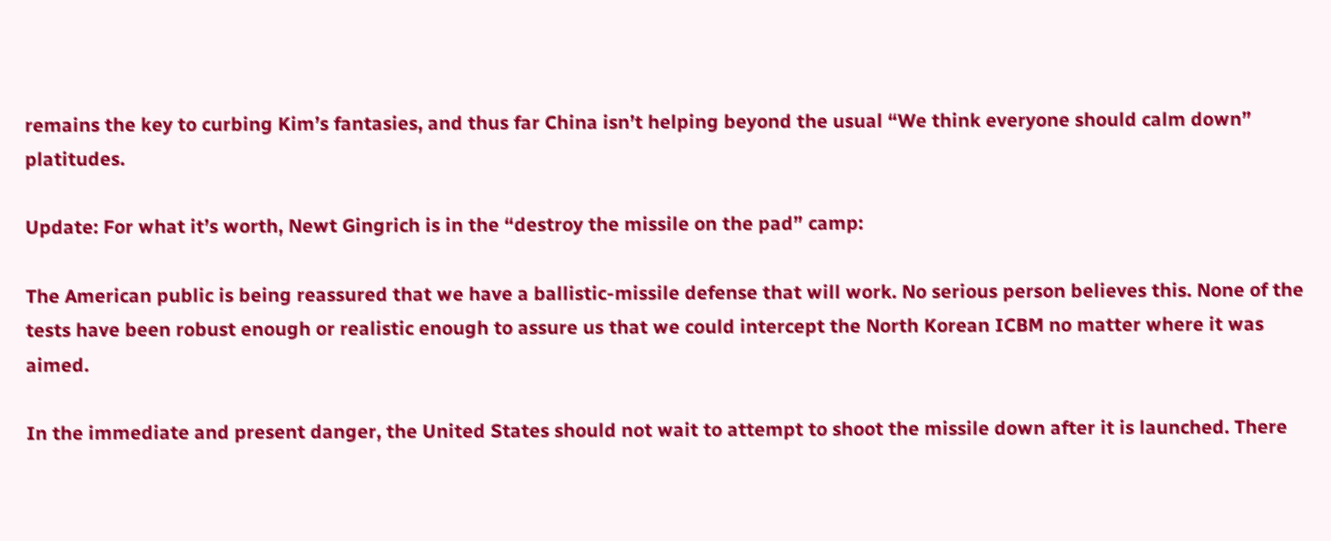remains the key to curbing Kim’s fantasies, and thus far China isn’t helping beyond the usual “We think everyone should calm down” platitudes.

Update: For what it’s worth, Newt Gingrich is in the “destroy the missile on the pad” camp:

The American public is being reassured that we have a ballistic-missile defense that will work. No serious person believes this. None of the tests have been robust enough or realistic enough to assure us that we could intercept the North Korean ICBM no matter where it was aimed.

In the immediate and present danger, the United States should not wait to attempt to shoot the missile down after it is launched. There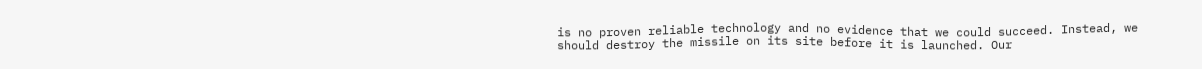is no proven reliable technology and no evidence that we could succeed. Instead, we should destroy the missile on its site before it is launched. Our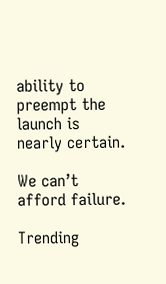ability to preempt the launch is nearly certain.

We can’t afford failure.

Trending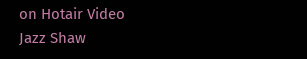on Hotair Video
Jazz Shaw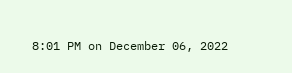8:01 PM on December 06, 2022